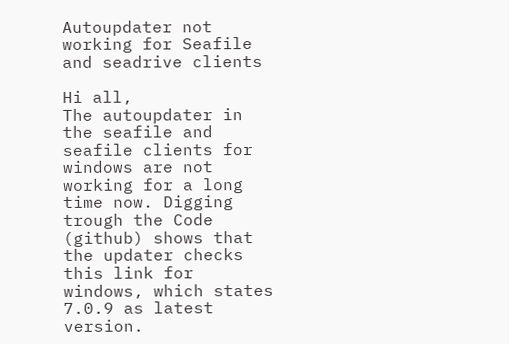Autoupdater not working for Seafile and seadrive clients

Hi all,
The autoupdater in the seafile and seafile clients for windows are not working for a long time now. Digging trough the Code (github) shows that the updater checks this link for windows, which states 7.0.9 as latest version.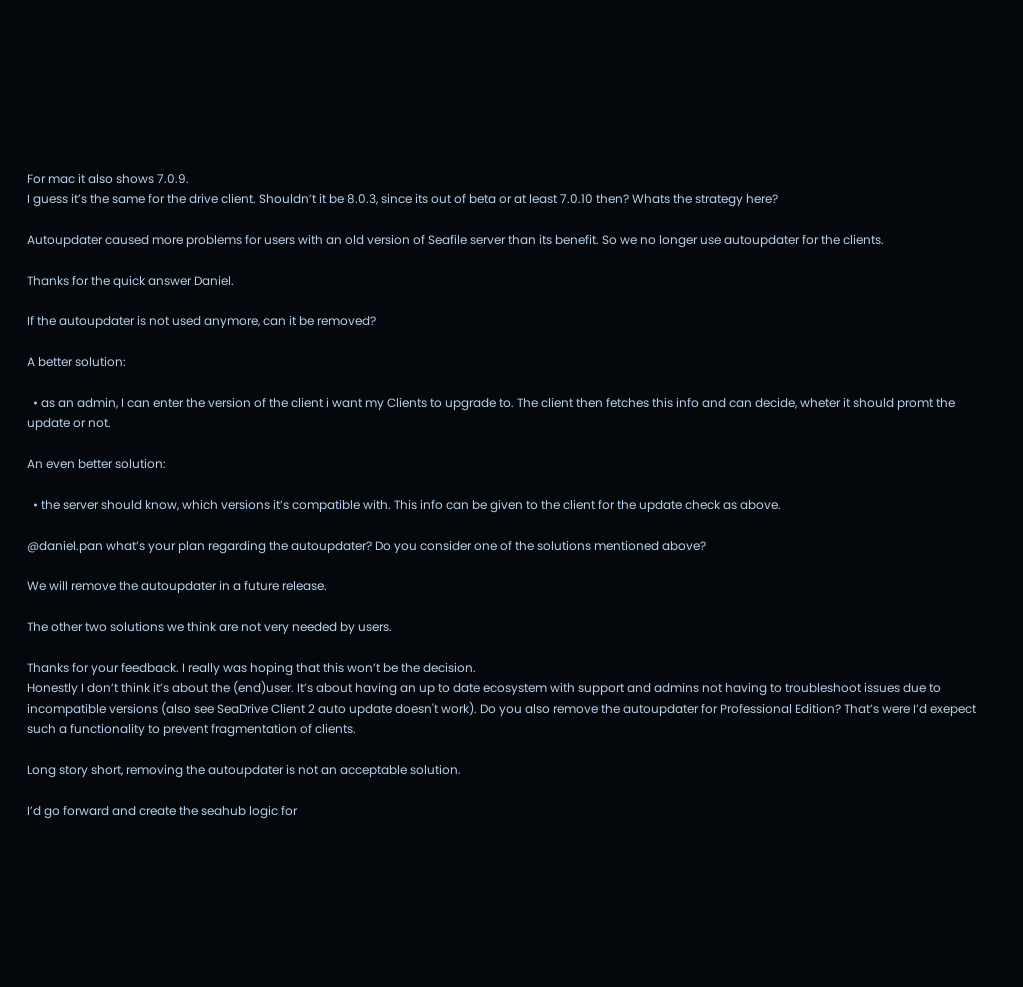For mac it also shows 7.0.9.
I guess it’s the same for the drive client. Shouldn’t it be 8.0.3, since its out of beta or at least 7.0.10 then? Whats the strategy here?

Autoupdater caused more problems for users with an old version of Seafile server than its benefit. So we no longer use autoupdater for the clients.

Thanks for the quick answer Daniel.

If the autoupdater is not used anymore, can it be removed?

A better solution:

  • as an admin, I can enter the version of the client i want my Clients to upgrade to. The client then fetches this info and can decide, wheter it should promt the update or not.

An even better solution:

  • the server should know, which versions it’s compatible with. This info can be given to the client for the update check as above.

@daniel.pan what’s your plan regarding the autoupdater? Do you consider one of the solutions mentioned above?

We will remove the autoupdater in a future release.

The other two solutions we think are not very needed by users.

Thanks for your feedback. I really was hoping that this won’t be the decision.
Honestly I don’t think it’s about the (end)user. It’s about having an up to date ecosystem with support and admins not having to troubleshoot issues due to incompatible versions (also see SeaDrive Client 2 auto update doesn't work). Do you also remove the autoupdater for Professional Edition? That’s were I’d exepect such a functionality to prevent fragmentation of clients.

Long story short, removing the autoupdater is not an acceptable solution.

I’d go forward and create the seahub logic for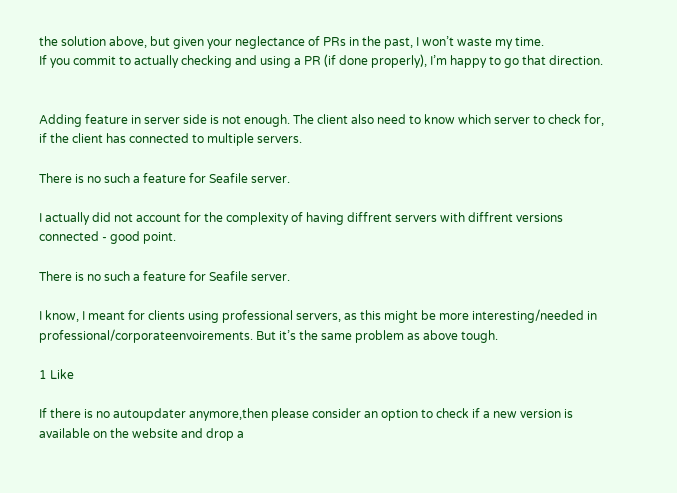the solution above, but given your neglectance of PRs in the past, I won’t waste my time.
If you commit to actually checking and using a PR (if done properly), I’m happy to go that direction.


Adding feature in server side is not enough. The client also need to know which server to check for, if the client has connected to multiple servers.

There is no such a feature for Seafile server.

I actually did not account for the complexity of having diffrent servers with diffrent versions connected - good point.

There is no such a feature for Seafile server.

I know, I meant for clients using professional servers, as this might be more interesting/needed in professional/corporateenvoirements. But it’s the same problem as above tough.

1 Like

If there is no autoupdater anymore,then please consider an option to check if a new version is available on the website and drop a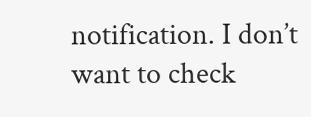notification. I don’t want to check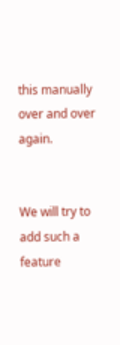this manually over and over again.


We will try to add such a feature